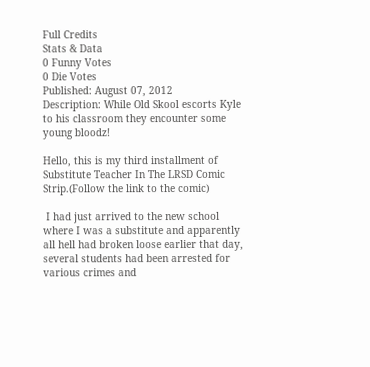Full Credits
Stats & Data
0 Funny Votes
0 Die Votes
Published: August 07, 2012
Description: While Old Skool escorts Kyle to his classroom they encounter some young bloodz!

Hello, this is my third installment of Substitute Teacher In The LRSD Comic Strip.(Follow the link to the comic)

 I had just arrived to the new school where I was a substitute and apparently all hell had broken loose earlier that day, several students had been arrested for various crimes and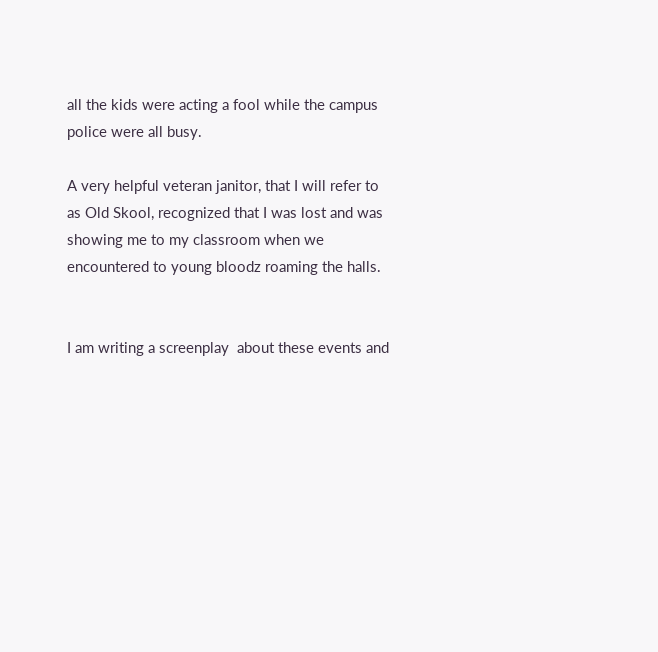all the kids were acting a fool while the campus police were all busy.

A very helpful veteran janitor, that I will refer to as Old Skool, recognized that I was lost and was showing me to my classroom when we encountered to young bloodz roaming the halls.


I am writing a screenplay  about these events and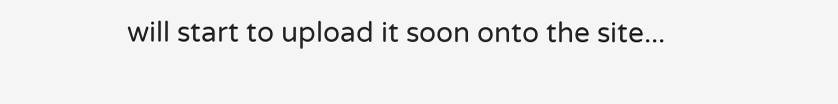will start to upload it soon onto the site...